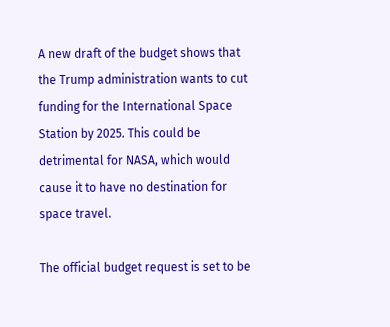A new draft of the budget shows that the Trump administration wants to cut funding for the International Space Station by 2025. This could be detrimental for NASA, which would cause it to have no destination for space travel.

The official budget request is set to be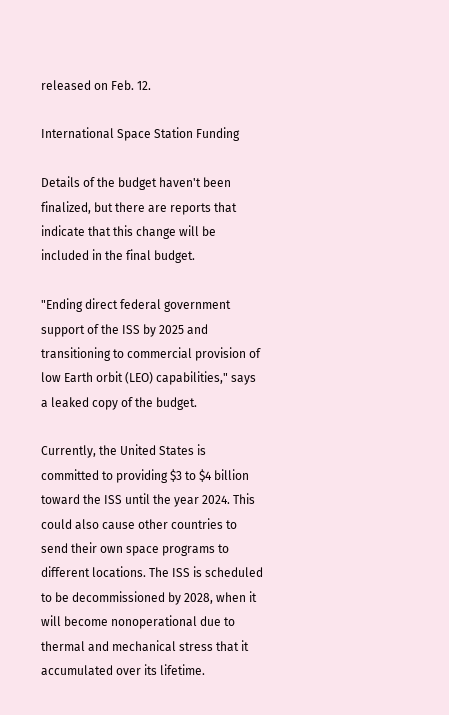released on Feb. 12.

International Space Station Funding

Details of the budget haven't been finalized, but there are reports that indicate that this change will be included in the final budget.

"Ending direct federal government support of the ISS by 2025 and transitioning to commercial provision of low Earth orbit (LEO) capabilities," says a leaked copy of the budget.

Currently, the United States is committed to providing $3 to $4 billion toward the ISS until the year 2024. This could also cause other countries to send their own space programs to different locations. The ISS is scheduled to be decommissioned by 2028, when it will become nonoperational due to thermal and mechanical stress that it accumulated over its lifetime.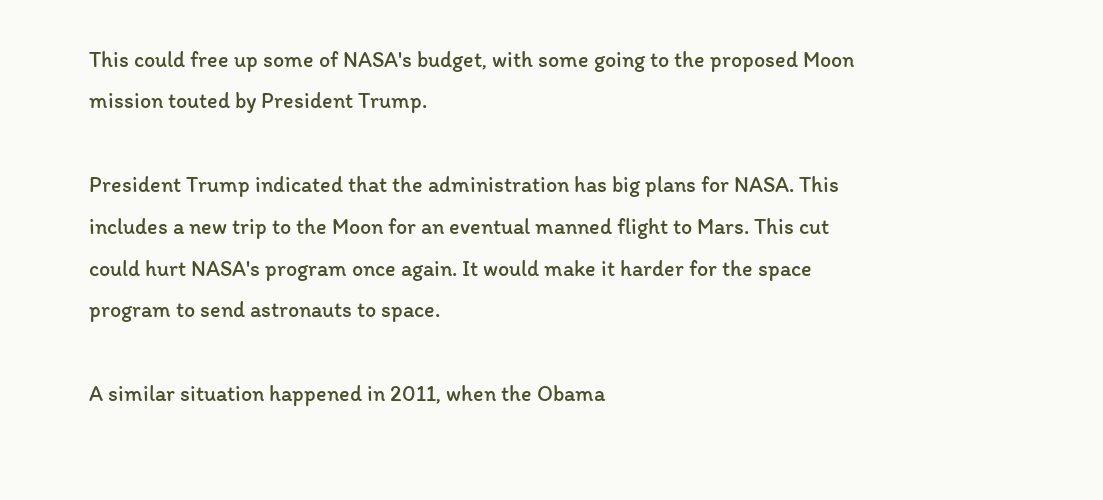This could free up some of NASA's budget, with some going to the proposed Moon mission touted by President Trump.

President Trump indicated that the administration has big plans for NASA. This includes a new trip to the Moon for an eventual manned flight to Mars. This cut could hurt NASA's program once again. It would make it harder for the space program to send astronauts to space.

A similar situation happened in 2011, when the Obama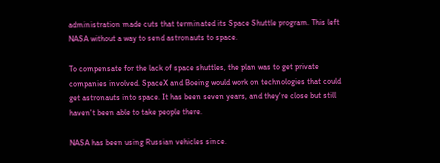administration made cuts that terminated its Space Shuttle program. This left NASA without a way to send astronauts to space.

To compensate for the lack of space shuttles, the plan was to get private companies involved. SpaceX and Boeing would work on technologies that could get astronauts into space. It has been seven years, and they're close but still haven't been able to take people there.

NASA has been using Russian vehicles since.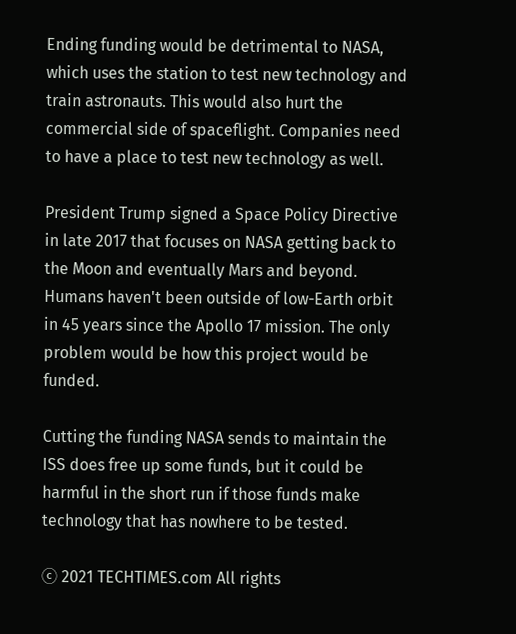Ending funding would be detrimental to NASA, which uses the station to test new technology and train astronauts. This would also hurt the commercial side of spaceflight. Companies need to have a place to test new technology as well.

President Trump signed a Space Policy Directive in late 2017 that focuses on NASA getting back to the Moon and eventually Mars and beyond. Humans haven't been outside of low-Earth orbit in 45 years since the Apollo 17 mission. The only problem would be how this project would be funded.

Cutting the funding NASA sends to maintain the ISS does free up some funds, but it could be harmful in the short run if those funds make technology that has nowhere to be tested.

ⓒ 2021 TECHTIMES.com All rights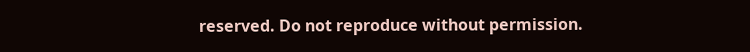reserved. Do not reproduce without permission.